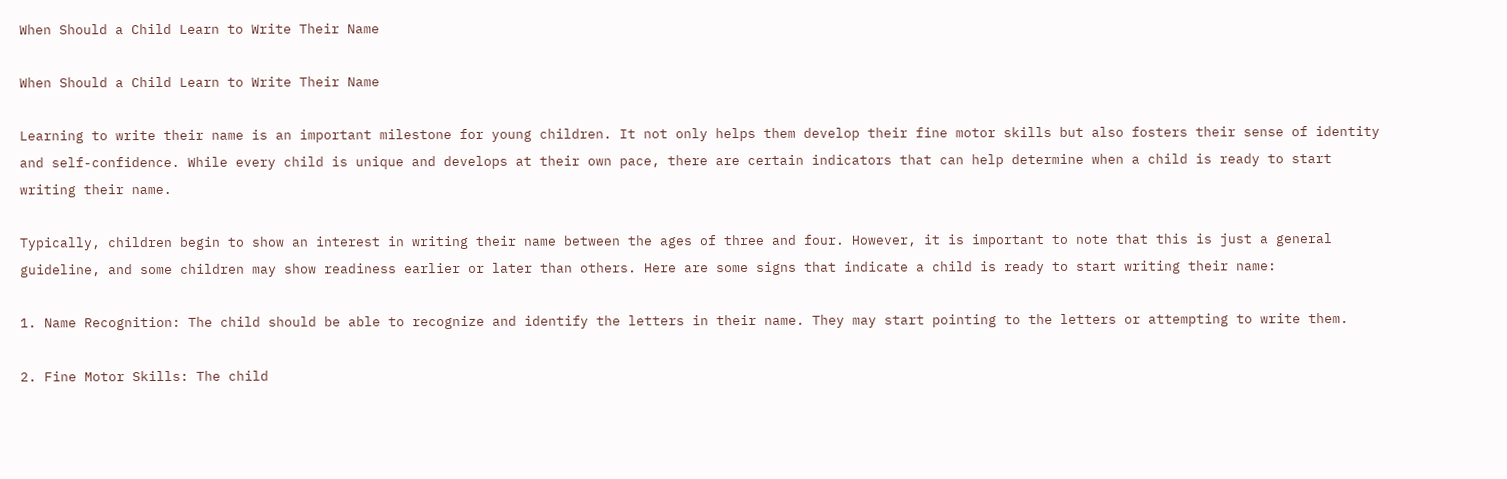When Should a Child Learn to Write Their Name

When Should a Child Learn to Write Their Name

Learning to write their name is an important milestone for young children. It not only helps them develop their fine motor skills but also fosters their sense of identity and self-confidence. While every child is unique and develops at their own pace, there are certain indicators that can help determine when a child is ready to start writing their name.

Typically, children begin to show an interest in writing their name between the ages of three and four. However, it is important to note that this is just a general guideline, and some children may show readiness earlier or later than others. Here are some signs that indicate a child is ready to start writing their name:

1. Name Recognition: The child should be able to recognize and identify the letters in their name. They may start pointing to the letters or attempting to write them.

2. Fine Motor Skills: The child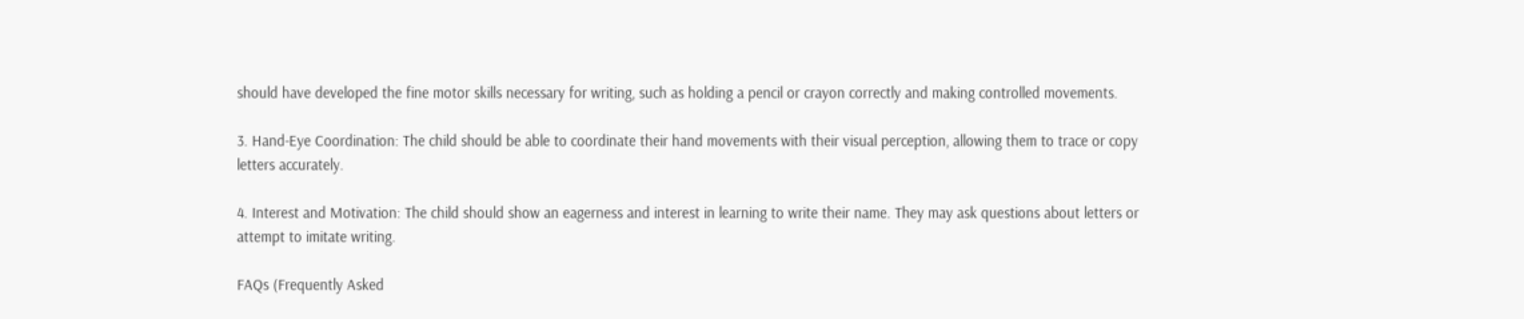should have developed the fine motor skills necessary for writing, such as holding a pencil or crayon correctly and making controlled movements.

3. Hand-Eye Coordination: The child should be able to coordinate their hand movements with their visual perception, allowing them to trace or copy letters accurately.

4. Interest and Motivation: The child should show an eagerness and interest in learning to write their name. They may ask questions about letters or attempt to imitate writing.

FAQs (Frequently Asked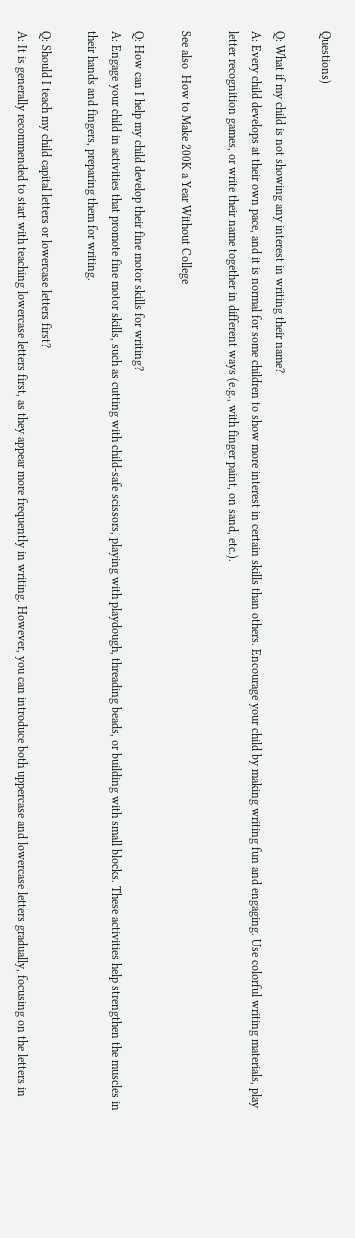Questions)

Q: What if my child is not showing any interest in writing their name?
A: Every child develops at their own pace, and it is normal for some children to show more interest in certain skills than others. Encourage your child by making writing fun and engaging. Use colorful writing materials, play letter recognition games, or write their name together in different ways (e.g., with finger paint, on sand, etc.).

See also  How to Make 200K a Year Without College

Q: How can I help my child develop their fine motor skills for writing?
A: Engage your child in activities that promote fine motor skills, such as cutting with child-safe scissors, playing with playdough, threading beads, or building with small blocks. These activities help strengthen the muscles in their hands and fingers, preparing them for writing.

Q: Should I teach my child capital letters or lowercase letters first?
A: It is generally recommended to start with teaching lowercase letters first, as they appear more frequently in writing. However, you can introduce both uppercase and lowercase letters gradually, focusing on the letters in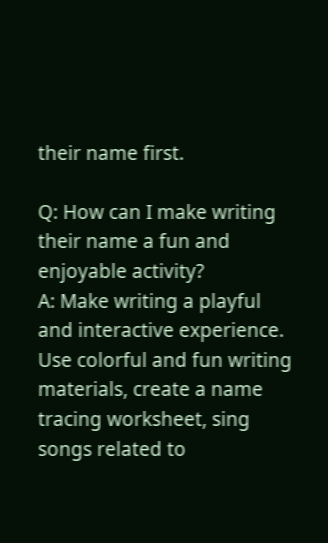their name first.

Q: How can I make writing their name a fun and enjoyable activity?
A: Make writing a playful and interactive experience. Use colorful and fun writing materials, create a name tracing worksheet, sing songs related to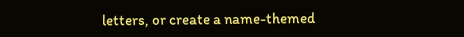letters, or create a name-themed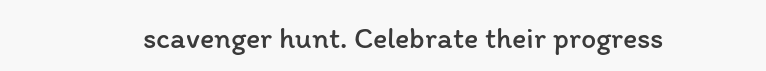scavenger hunt. Celebrate their progress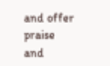and offer praise and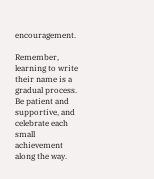encouragement.

Remember, learning to write their name is a gradual process. Be patient and supportive, and celebrate each small achievement along the way.